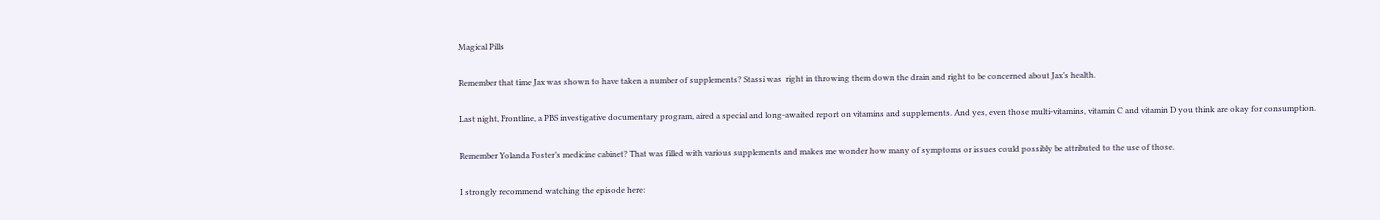Magical Pills

Remember that time Jax was shown to have taken a number of supplements? Stassi was  right in throwing them down the drain and right to be concerned about Jax’s health.

Last night, Frontline, a PBS investigative documentary program, aired a special and long-awaited report on vitamins and supplements. And yes, even those multi-vitamins, vitamin C and vitamin D you think are okay for consumption.

Remember Yolanda Foster’s medicine cabinet? That was filled with various supplements and makes me wonder how many of symptoms or issues could possibly be attributed to the use of those.

I strongly recommend watching the episode here: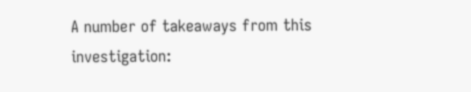A number of takeaways from this investigation: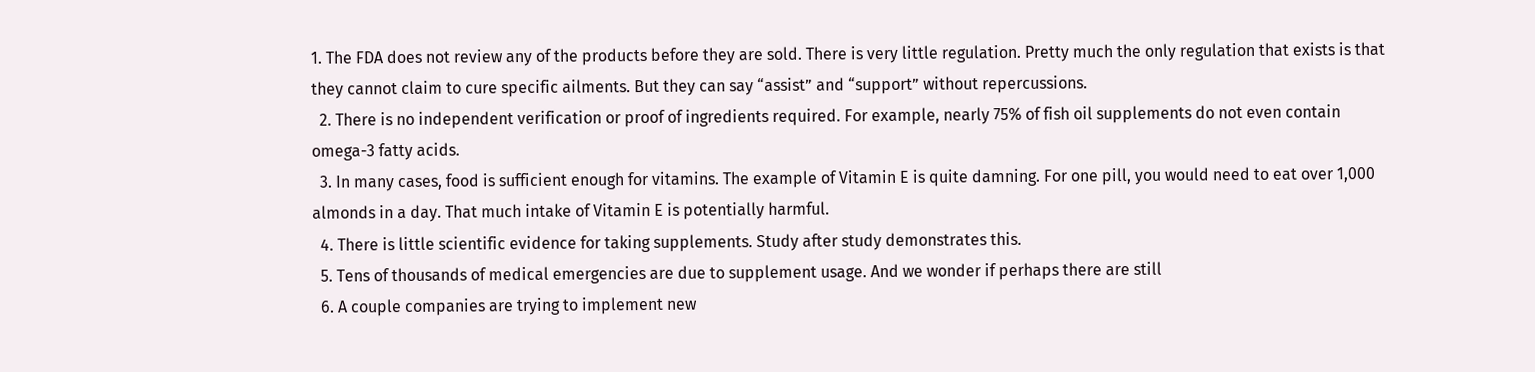1. The FDA does not review any of the products before they are sold. There is very little regulation. Pretty much the only regulation that exists is that they cannot claim to cure specific ailments. But they can say “assist” and “support” without repercussions.
  2. There is no independent verification or proof of ingredients required. For example, nearly 75% of fish oil supplements do not even contain omega-3 fatty acids.
  3. In many cases, food is sufficient enough for vitamins. The example of Vitamin E is quite damning. For one pill, you would need to eat over 1,000 almonds in a day. That much intake of Vitamin E is potentially harmful.
  4. There is little scientific evidence for taking supplements. Study after study demonstrates this.
  5. Tens of thousands of medical emergencies are due to supplement usage. And we wonder if perhaps there are still
  6. A couple companies are trying to implement new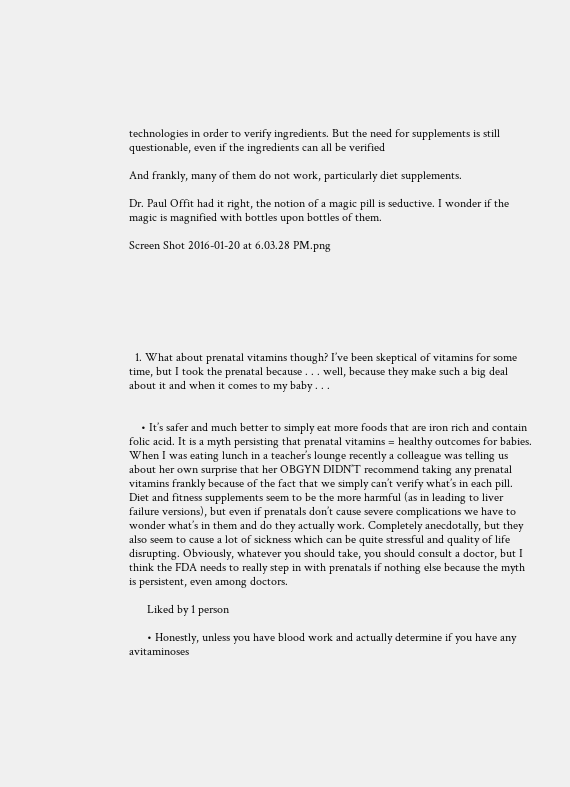technologies in order to verify ingredients. But the need for supplements is still questionable, even if the ingredients can all be verified

And frankly, many of them do not work, particularly diet supplements.

Dr. Paul Offit had it right, the notion of a magic pill is seductive. I wonder if the magic is magnified with bottles upon bottles of them.

Screen Shot 2016-01-20 at 6.03.28 PM.png







  1. What about prenatal vitamins though? I’ve been skeptical of vitamins for some time, but I took the prenatal because . . . well, because they make such a big deal about it and when it comes to my baby . . .


    • It’s safer and much better to simply eat more foods that are iron rich and contain folic acid. It is a myth persisting that prenatal vitamins = healthy outcomes for babies. When I was eating lunch in a teacher’s lounge recently a colleague was telling us about her own surprise that her OBGYN DIDN’T recommend taking any prenatal vitamins frankly because of the fact that we simply can’t verify what’s in each pill. Diet and fitness supplements seem to be the more harmful (as in leading to liver failure versions), but even if prenatals don’t cause severe complications we have to wonder what’s in them and do they actually work. Completely anecdotally, but they also seem to cause a lot of sickness which can be quite stressful and quality of life disrupting. Obviously, whatever you should take, you should consult a doctor, but I think the FDA needs to really step in with prenatals if nothing else because the myth is persistent, even among doctors.

      Liked by 1 person

      • Honestly, unless you have blood work and actually determine if you have any avitaminoses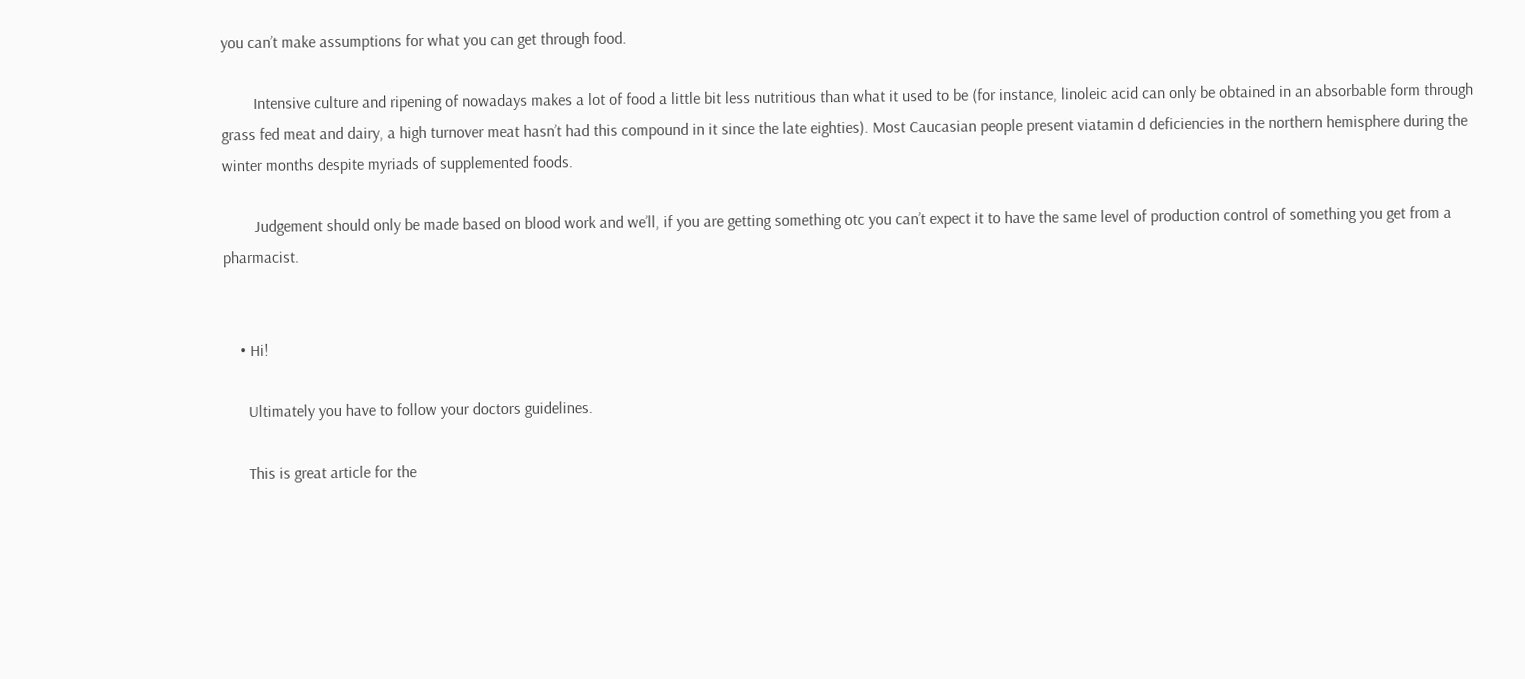you can’t make assumptions for what you can get through food.

        Intensive culture and ripening of nowadays makes a lot of food a little bit less nutritious than what it used to be (for instance, linoleic acid can only be obtained in an absorbable form through grass fed meat and dairy, a high turnover meat hasn’t had this compound in it since the late eighties). Most Caucasian people present viatamin d deficiencies in the northern hemisphere during the winter months despite myriads of supplemented foods.

        Judgement should only be made based on blood work and we’ll, if you are getting something otc you can’t expect it to have the same level of production control of something you get from a pharmacist.


    • Hi!

      Ultimately you have to follow your doctors guidelines.

      This is great article for the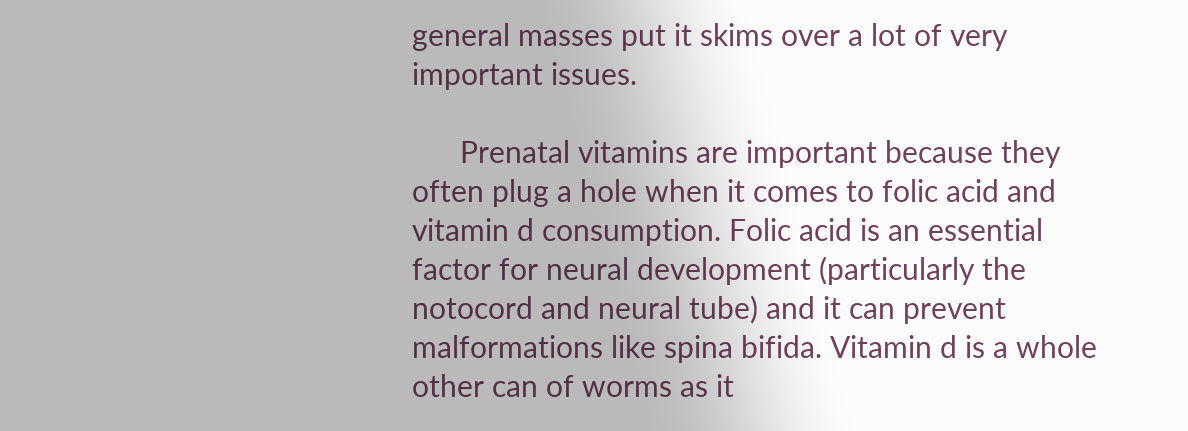general masses put it skims over a lot of very important issues.

      Prenatal vitamins are important because they often plug a hole when it comes to folic acid and vitamin d consumption. Folic acid is an essential factor for neural development (particularly the notocord and neural tube) and it can prevent malformations like spina bifida. Vitamin d is a whole other can of worms as it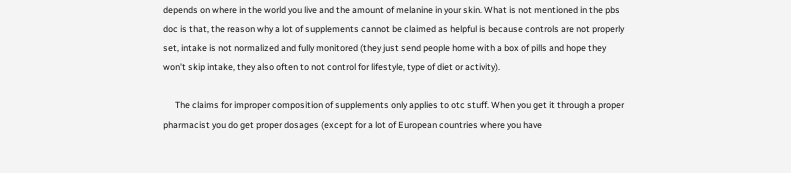depends on where in the world you live and the amount of melanine in your skin. What is not mentioned in the pbs doc is that, the reason why a lot of supplements cannot be claimed as helpful is because controls are not properly set, intake is not normalized and fully monitored (they just send people home with a box of pills and hope they won’t skip intake, they also often to not control for lifestyle, type of diet or activity).

      The claims for improper composition of supplements only applies to otc stuff. When you get it through a proper pharmacist you do get proper dosages (except for a lot of European countries where you have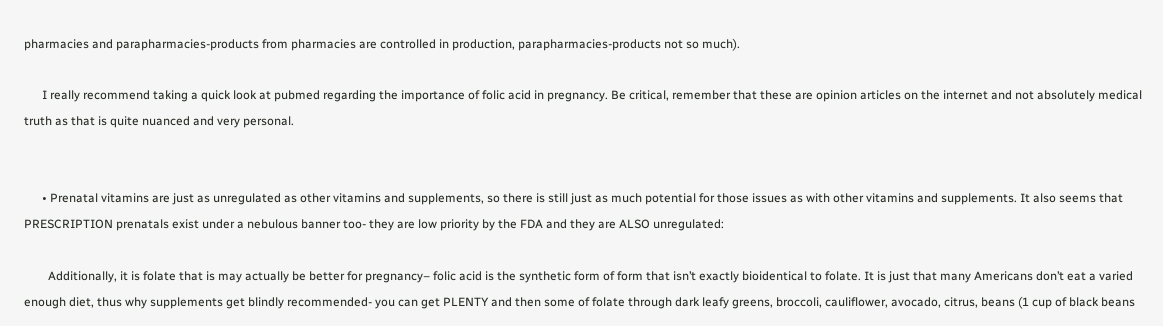pharmacies and parapharmacies-products from pharmacies are controlled in production, parapharmacies-products not so much).

      I really recommend taking a quick look at pubmed regarding the importance of folic acid in pregnancy. Be critical, remember that these are opinion articles on the internet and not absolutely medical truth as that is quite nuanced and very personal.


      • Prenatal vitamins are just as unregulated as other vitamins and supplements, so there is still just as much potential for those issues as with other vitamins and supplements. It also seems that PRESCRIPTION prenatals exist under a nebulous banner too- they are low priority by the FDA and they are ALSO unregulated:

        Additionally, it is folate that is may actually be better for pregnancy– folic acid is the synthetic form of form that isn’t exactly bioidentical to folate. It is just that many Americans don’t eat a varied enough diet, thus why supplements get blindly recommended- you can get PLENTY and then some of folate through dark leafy greens, broccoli, cauliflower, avocado, citrus, beans (1 cup of black beans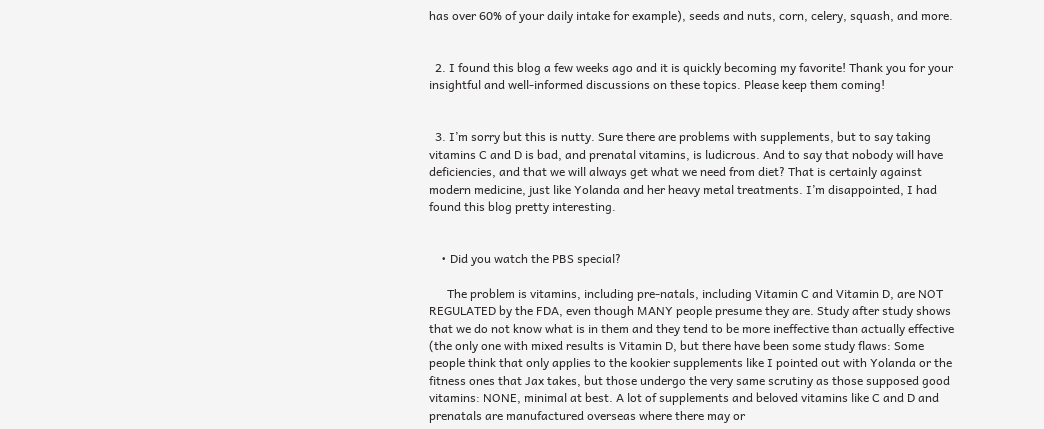has over 60% of your daily intake for example), seeds and nuts, corn, celery, squash, and more.


  2. I found this blog a few weeks ago and it is quickly becoming my favorite! Thank you for your insightful and well-informed discussions on these topics. Please keep them coming!


  3. I’m sorry but this is nutty. Sure there are problems with supplements, but to say taking vitamins C and D is bad, and prenatal vitamins, is ludicrous. And to say that nobody will have deficiencies, and that we will always get what we need from diet? That is certainly against modern medicine, just like Yolanda and her heavy metal treatments. I’m disappointed, I had found this blog pretty interesting.


    • Did you watch the PBS special?

      The problem is vitamins, including pre-natals, including Vitamin C and Vitamin D, are NOT REGULATED by the FDA, even though MANY people presume they are. Study after study shows that we do not know what is in them and they tend to be more ineffective than actually effective (the only one with mixed results is Vitamin D, but there have been some study flaws: Some people think that only applies to the kookier supplements like I pointed out with Yolanda or the fitness ones that Jax takes, but those undergo the very same scrutiny as those supposed good vitamins: NONE, minimal at best. A lot of supplements and beloved vitamins like C and D and prenatals are manufactured overseas where there may or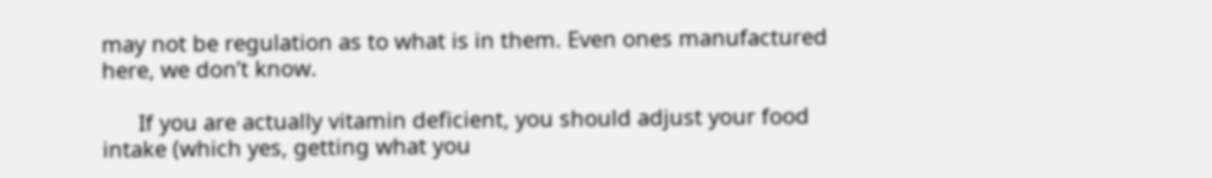may not be regulation as to what is in them. Even ones manufactured here, we don’t know.

      If you are actually vitamin deficient, you should adjust your food intake (which yes, getting what you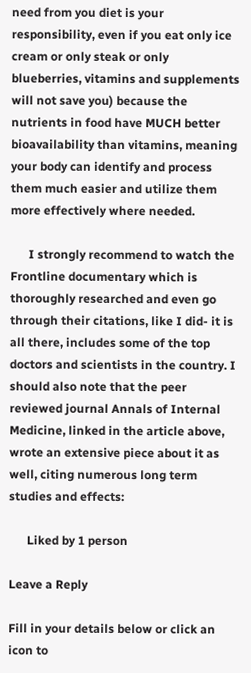need from you diet is your responsibility, even if you eat only ice cream or only steak or only blueberries, vitamins and supplements will not save you) because the nutrients in food have MUCH better bioavailability than vitamins, meaning your body can identify and process them much easier and utilize them more effectively where needed.

      I strongly recommend to watch the Frontline documentary which is thoroughly researched and even go through their citations, like I did- it is all there, includes some of the top doctors and scientists in the country. I should also note that the peer reviewed journal Annals of Internal Medicine, linked in the article above, wrote an extensive piece about it as well, citing numerous long term studies and effects:

      Liked by 1 person

Leave a Reply

Fill in your details below or click an icon to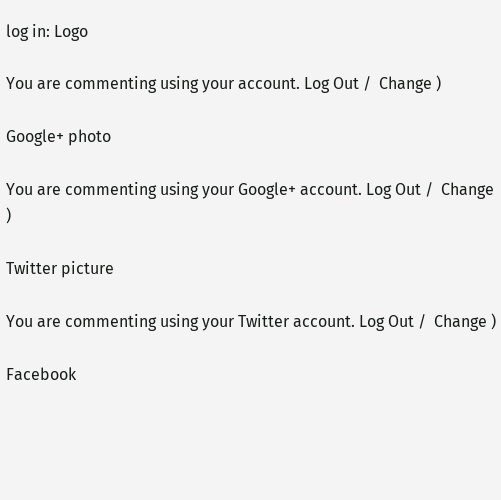log in: Logo

You are commenting using your account. Log Out /  Change )

Google+ photo

You are commenting using your Google+ account. Log Out /  Change )

Twitter picture

You are commenting using your Twitter account. Log Out /  Change )

Facebook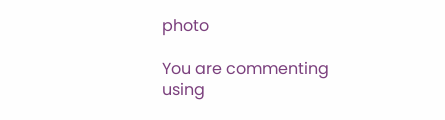photo

You are commenting using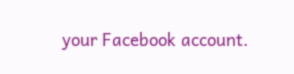your Facebook account.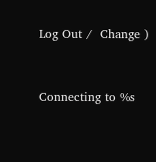Log Out /  Change )


Connecting to %s